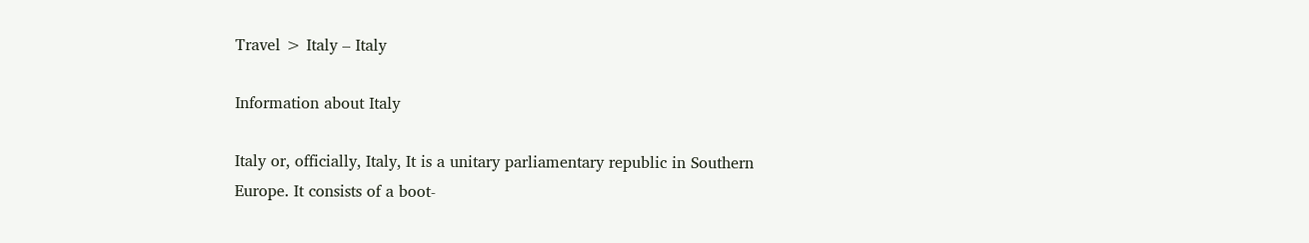Travel > Italy – Italy

Information about Italy

Italy or, officially, Italy, It is a unitary parliamentary republic in Southern Europe. It consists of a boot-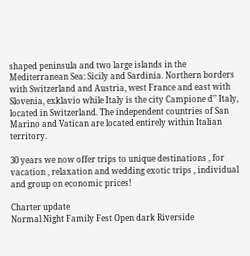shaped peninsula and two large islands in the Mediterranean Sea: Sicily and Sardinia. Northern borders with Switzerland and Austria, west France and east with Slovenia, exklavio while Italy is the city Campione d'’ Italy, located in Switzerland. The independent countries of San Marino and Vatican are located entirely within Italian territory.

30 years we now offer trips to unique destinations , for vacation , relaxation and wedding exotic trips , individual and group on economic prices!

Charter update
Normal Night Family Fest Open dark Riverside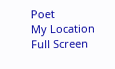Poet
My Location Full Screen